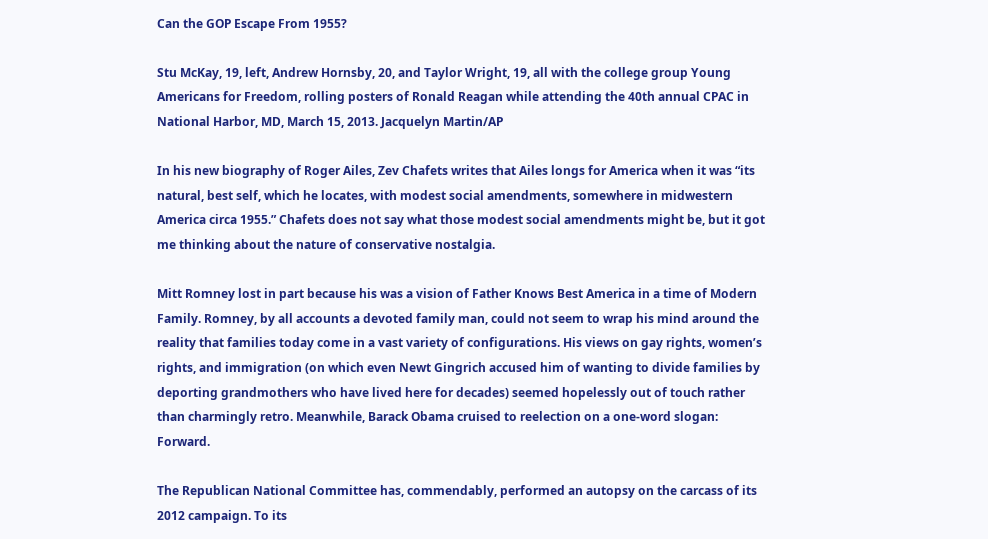Can the GOP Escape From 1955?

Stu McKay, 19, left, Andrew Hornsby, 20, and Taylor Wright, 19, all with the college group Young Americans for Freedom, rolling posters of Ronald Reagan while attending the 40th annual CPAC in National Harbor, MD, March 15, 2013. Jacquelyn Martin/AP

In his new biography of Roger Ailes, Zev Chafets writes that Ailes longs for America when it was “its natural, best self, which he locates, with modest social amendments, somewhere in midwestern America circa 1955.” Chafets does not say what those modest social amendments might be, but it got me thinking about the nature of conservative nostalgia.

Mitt Romney lost in part because his was a vision of Father Knows Best America in a time of Modern Family. Romney, by all accounts a devoted family man, could not seem to wrap his mind around the reality that families today come in a vast variety of configurations. His views on gay rights, women’s rights, and immigration (on which even Newt Gingrich accused him of wanting to divide families by deporting grandmothers who have lived here for decades) seemed hopelessly out of touch rather than charmingly retro. Meanwhile, Barack Obama cruised to reelection on a one-word slogan: Forward.

The Republican National Committee has, commendably, performed an autopsy on the carcass of its 2012 campaign. To its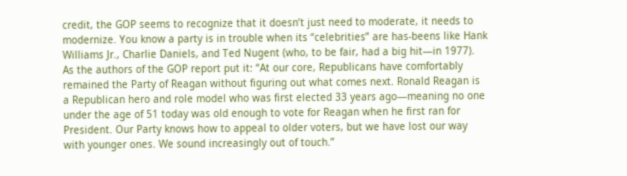credit, the GOP seems to recognize that it doesn’t just need to moderate, it needs to modernize. You know a party is in trouble when its “celebrities” are has-beens like Hank Williams Jr., Charlie Daniels, and Ted Nugent (who, to be fair, had a big hit—in 1977). As the authors of the GOP report put it: “At our core, Republicans have comfortably remained the Party of Reagan without figuring out what comes next. Ronald Reagan is a Republican hero and role model who was first elected 33 years ago—meaning no one under the age of 51 today was old enough to vote for Reagan when he first ran for President. Our Party knows how to appeal to older voters, but we have lost our way with younger ones. We sound increasingly out of touch.”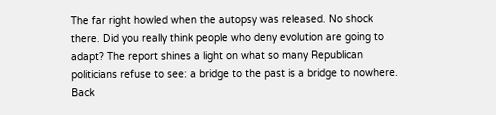The far right howled when the autopsy was released. No shock there. Did you really think people who deny evolution are going to adapt? The report shines a light on what so many Republican politicians refuse to see: a bridge to the past is a bridge to nowhere. Back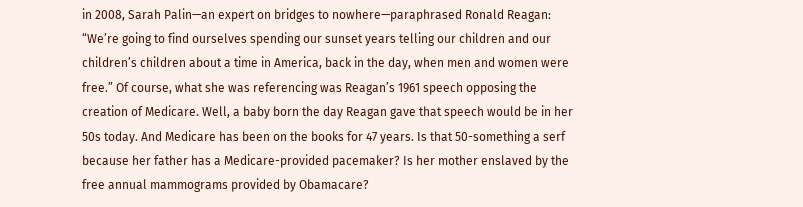in 2008, Sarah Palin—an expert on bridges to nowhere—paraphrased Ronald Reagan: “We’re going to find ourselves spending our sunset years telling our children and our children’s children about a time in America, back in the day, when men and women were free.” Of course, what she was referencing was Reagan’s 1961 speech opposing the creation of Medicare. Well, a baby born the day Reagan gave that speech would be in her 50s today. And Medicare has been on the books for 47 years. Is that 50-something a serf because her father has a Medicare-provided pacemaker? Is her mother enslaved by the free annual mammograms provided by Obamacare?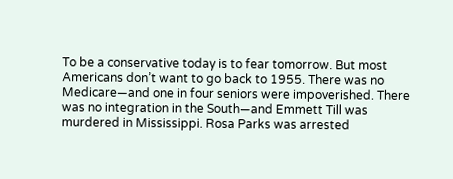To be a conservative today is to fear tomorrow. But most Americans don’t want to go back to 1955. There was no Medicare—and one in four seniors were impoverished. There was no integration in the South—and Emmett Till was murdered in Mississippi. Rosa Parks was arrested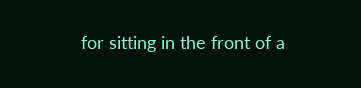for sitting in the front of a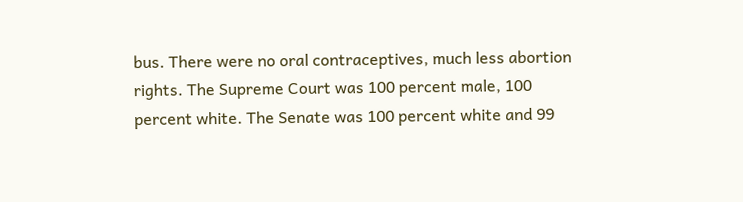bus. There were no oral contraceptives, much less abortion rights. The Supreme Court was 100 percent male, 100 percent white. The Senate was 100 percent white and 99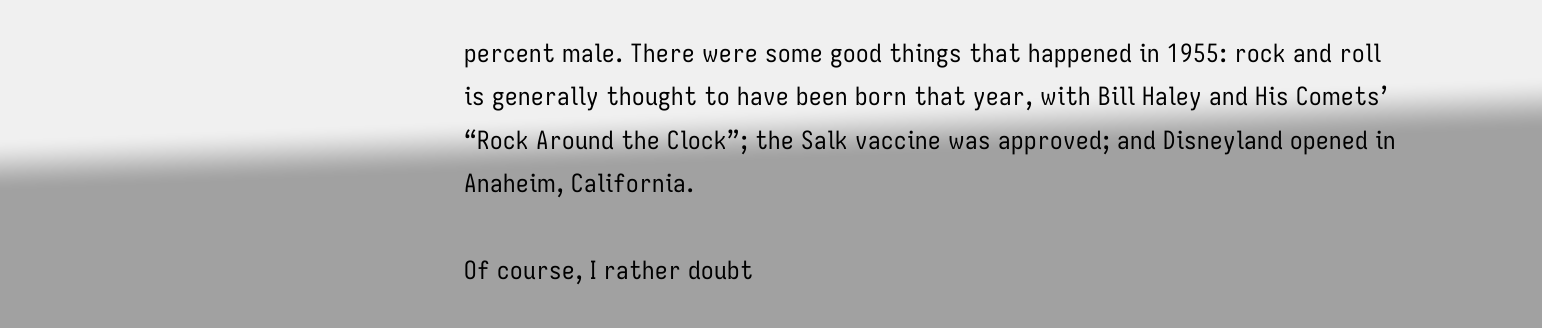percent male. There were some good things that happened in 1955: rock and roll is generally thought to have been born that year, with Bill Haley and His Comets’ “Rock Around the Clock”; the Salk vaccine was approved; and Disneyland opened in Anaheim, California.

Of course, I rather doubt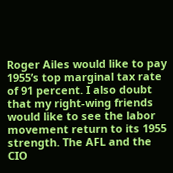Roger Ailes would like to pay 1955’s top marginal tax rate of 91 percent. I also doubt that my right-wing friends would like to see the labor movement return to its 1955 strength. The AFL and the CIO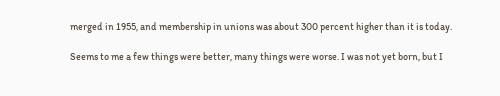merged in 1955, and membership in unions was about 300 percent higher than it is today.

Seems to me a few things were better, many things were worse. I was not yet born, but I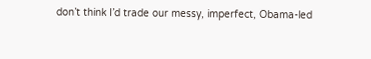don’t think I’d trade our messy, imperfect, Obama-led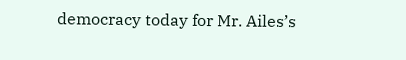democracy today for Mr. Ailes’s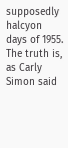supposedly halcyon days of 1955. The truth is, as Carly Simon said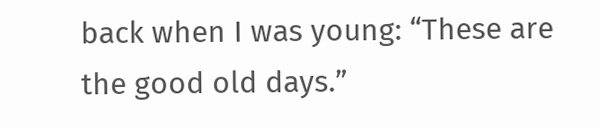back when I was young: “These are the good old days.”